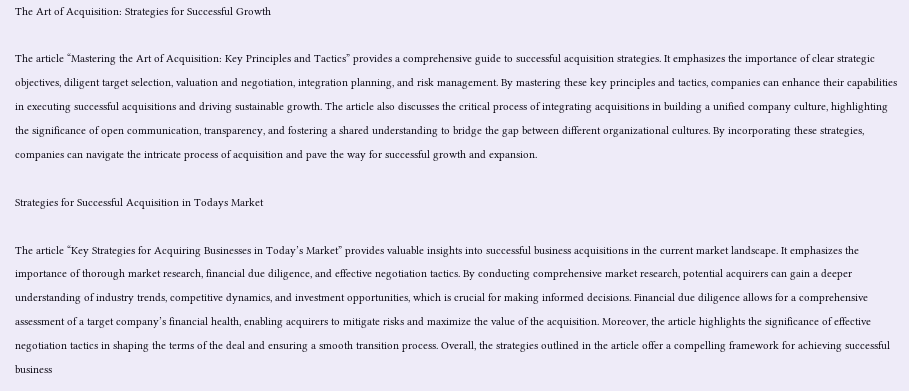The Art of Acquisition: Strategies for Successful Growth

The article “Mastering the Art of Acquisition: Key Principles and Tactics” provides a comprehensive guide to successful acquisition strategies. It emphasizes the importance of clear strategic objectives, diligent target selection, valuation and negotiation, integration planning, and risk management. By mastering these key principles and tactics, companies can enhance their capabilities in executing successful acquisitions and driving sustainable growth. The article also discusses the critical process of integrating acquisitions in building a unified company culture, highlighting the significance of open communication, transparency, and fostering a shared understanding to bridge the gap between different organizational cultures. By incorporating these strategies, companies can navigate the intricate process of acquisition and pave the way for successful growth and expansion.

Strategies for Successful Acquisition in Todays Market

The article “Key Strategies for Acquiring Businesses in Today’s Market” provides valuable insights into successful business acquisitions in the current market landscape. It emphasizes the importance of thorough market research, financial due diligence, and effective negotiation tactics. By conducting comprehensive market research, potential acquirers can gain a deeper understanding of industry trends, competitive dynamics, and investment opportunities, which is crucial for making informed decisions. Financial due diligence allows for a comprehensive assessment of a target company’s financial health, enabling acquirers to mitigate risks and maximize the value of the acquisition. Moreover, the article highlights the significance of effective negotiation tactics in shaping the terms of the deal and ensuring a smooth transition process. Overall, the strategies outlined in the article offer a compelling framework for achieving successful business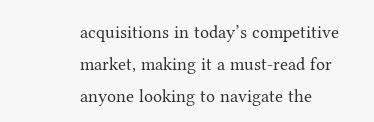acquisitions in today’s competitive market, making it a must-read for anyone looking to navigate the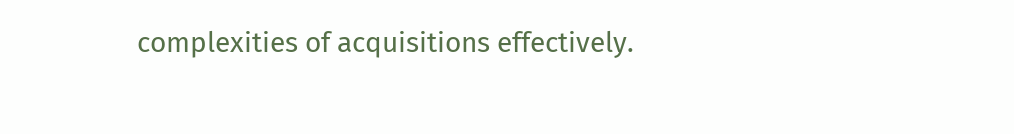complexities of acquisitions effectively.